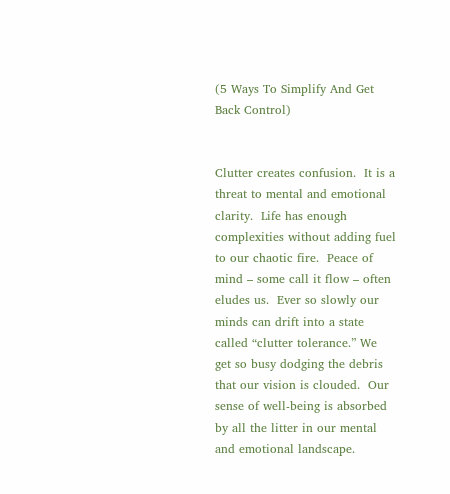(5 Ways To Simplify And Get Back Control)


Clutter creates confusion.  It is a threat to mental and emotional clarity.  Life has enough complexities without adding fuel to our chaotic fire.  Peace of mind – some call it flow – often eludes us.  Ever so slowly our minds can drift into a state called “clutter tolerance.” We get so busy dodging the debris that our vision is clouded.  Our sense of well-being is absorbed by all the litter in our mental and emotional landscape.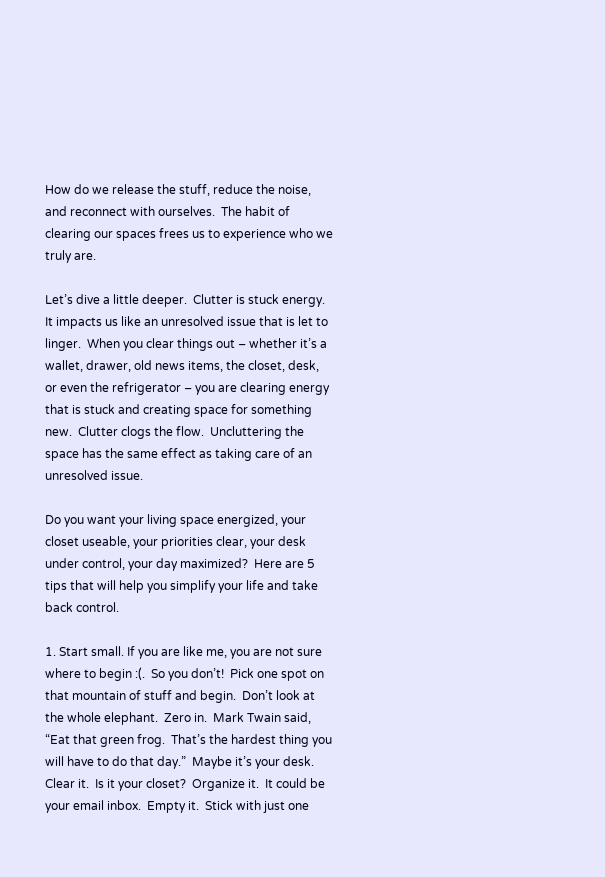How do we release the stuff, reduce the noise, and reconnect with ourselves.  The habit of clearing our spaces frees us to experience who we truly are.

Let’s dive a little deeper.  Clutter is stuck energy.  It impacts us like an unresolved issue that is let to linger.  When you clear things out – whether it’s a wallet, drawer, old news items, the closet, desk, or even the refrigerator – you are clearing energy that is stuck and creating space for something new.  Clutter clogs the flow.  Uncluttering the space has the same effect as taking care of an unresolved issue.

Do you want your living space energized, your closet useable, your priorities clear, your desk under control, your day maximized?  Here are 5 tips that will help you simplify your life and take back control.

1. Start small. If you are like me, you are not sure where to begin :(.  So you don’t!  Pick one spot on that mountain of stuff and begin.  Don’t look at the whole elephant.  Zero in.  Mark Twain said, “Eat that green frog.  That’s the hardest thing you will have to do that day.”  Maybe it’s your desk.  Clear it.  Is it your closet?  Organize it.  It could be your email inbox.  Empty it.  Stick with just one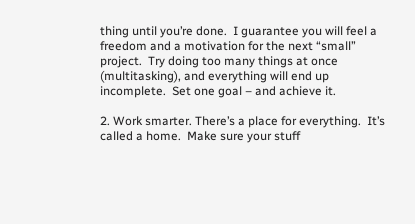thing until you’re done.  I guarantee you will feel a freedom and a motivation for the next “small” project.  Try doing too many things at once (multitasking), and everything will end up incomplete.  Set one goal – and achieve it.

2. Work smarter. There’s a place for everything.  It’s called a home.  Make sure your stuff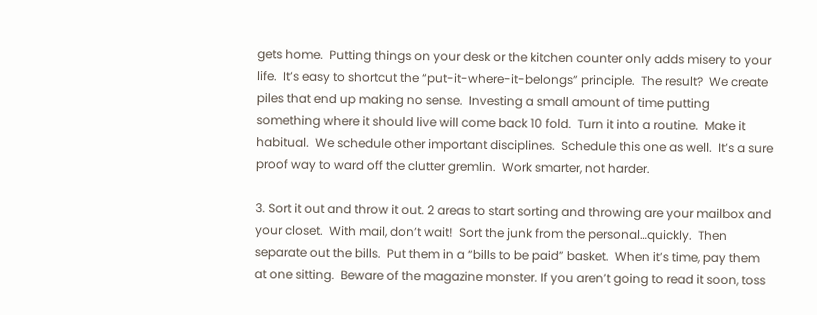gets home.  Putting things on your desk or the kitchen counter only adds misery to your life.  It’s easy to shortcut the “put-it-where-it-belongs” principle.  The result?  We create piles that end up making no sense.  Investing a small amount of time putting something where it should live will come back 10 fold.  Turn it into a routine.  Make it habitual.  We schedule other important disciplines.  Schedule this one as well.  It’s a sure proof way to ward off the clutter gremlin.  Work smarter, not harder.

3. Sort it out and throw it out. 2 areas to start sorting and throwing are your mailbox and your closet.  With mail, don’t wait!  Sort the junk from the personal…quickly.  Then separate out the bills.  Put them in a “bills to be paid” basket.  When it’s time, pay them at one sitting.  Beware of the magazine monster. If you aren’t going to read it soon, toss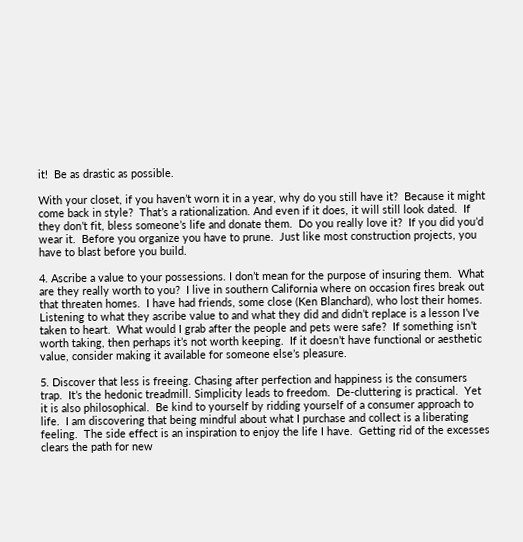it!  Be as drastic as possible.

With your closet, if you haven’t worn it in a year, why do you still have it?  Because it might come back in style?  That’s a rationalization. And even if it does, it will still look dated.  If they don’t fit, bless someone’s life and donate them.  Do you really love it?  If you did you’d wear it.  Before you organize you have to prune.  Just like most construction projects, you have to blast before you build.

4. Ascribe a value to your possessions. I don’t mean for the purpose of insuring them.  What are they really worth to you?  I live in southern California where on occasion fires break out that threaten homes.  I have had friends, some close (Ken Blanchard), who lost their homes.  Listening to what they ascribe value to and what they did and didn’t replace is a lesson I’ve taken to heart.  What would I grab after the people and pets were safe?  If something isn’t worth taking, then perhaps it’s not worth keeping.  If it doesn’t have functional or aesthetic value, consider making it available for someone else’s pleasure.

5. Discover that less is freeing. Chasing after perfection and happiness is the consumers trap.  It’s the hedonic treadmill. Simplicity leads to freedom.  De-cluttering is practical.  Yet it is also philosophical.  Be kind to yourself by ridding yourself of a consumer approach to life.  I am discovering that being mindful about what I purchase and collect is a liberating feeling.  The side effect is an inspiration to enjoy the life I have.  Getting rid of the excesses clears the path for new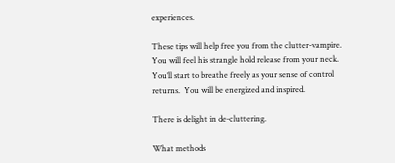experiences.

These tips will help free you from the clutter-vampire. You will feel his strangle hold release from your neck.  You’ll start to breathe freely as your sense of control returns.  You will be energized and inspired.

There is delight in de-cluttering.

What methods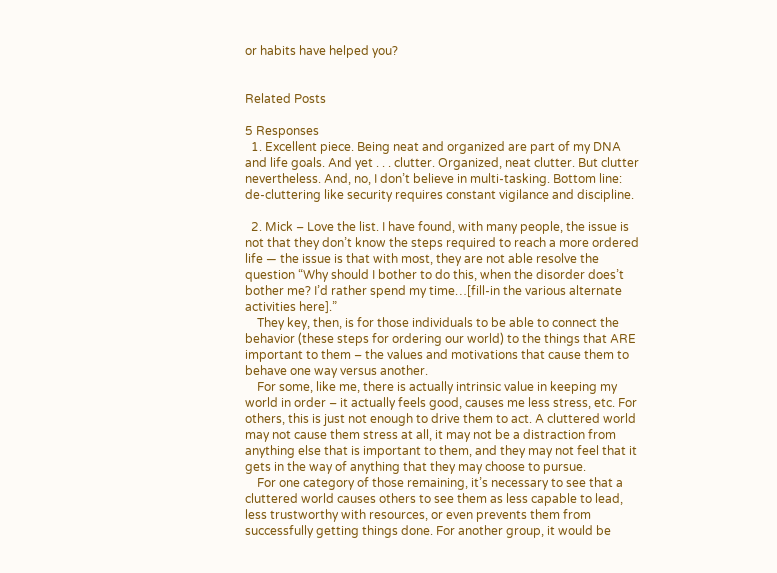or habits have helped you?


Related Posts

5 Responses
  1. Excellent piece. Being neat and organized are part of my DNA and life goals. And yet . . . clutter. Organized, neat clutter. But clutter nevertheless. And, no, I don’t believe in multi-tasking. Bottom line: de-cluttering like security requires constant vigilance and discipline.

  2. Mick – Love the list. I have found, with many people, the issue is not that they don’t know the steps required to reach a more ordered life — the issue is that with most, they are not able resolve the question “Why should I bother to do this, when the disorder does’t bother me? I’d rather spend my time…[fill-in the various alternate activities here].”
    They key, then, is for those individuals to be able to connect the behavior (these steps for ordering our world) to the things that ARE important to them – the values and motivations that cause them to behave one way versus another.
    For some, like me, there is actually intrinsic value in keeping my world in order – it actually feels good, causes me less stress, etc. For others, this is just not enough to drive them to act. A cluttered world may not cause them stress at all, it may not be a distraction from anything else that is important to them, and they may not feel that it gets in the way of anything that they may choose to pursue.
    For one category of those remaining, it’s necessary to see that a cluttered world causes others to see them as less capable to lead, less trustworthy with resources, or even prevents them from successfully getting things done. For another group, it would be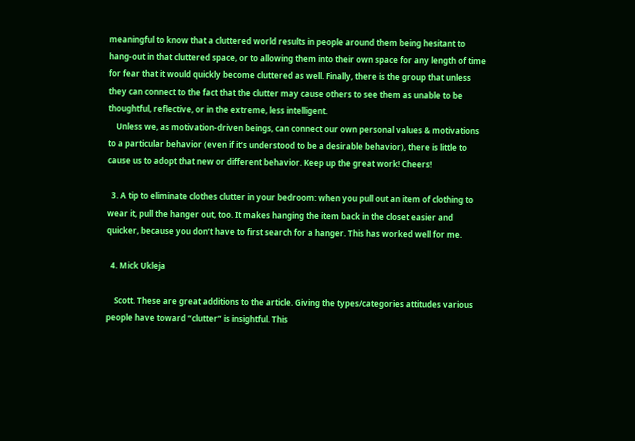meaningful to know that a cluttered world results in people around them being hesitant to hang-out in that cluttered space, or to allowing them into their own space for any length of time for fear that it would quickly become cluttered as well. Finally, there is the group that unless they can connect to the fact that the clutter may cause others to see them as unable to be thoughtful, reflective, or in the extreme, less intelligent.
    Unless we, as motivation-driven beings, can connect our own personal values & motivations to a particular behavior (even if it’s understood to be a desirable behavior), there is little to cause us to adopt that new or different behavior. Keep up the great work! Cheers!

  3. A tip to eliminate clothes clutter in your bedroom: when you pull out an item of clothing to wear it, pull the hanger out, too. It makes hanging the item back in the closet easier and quicker, because you don’t have to first search for a hanger. This has worked well for me.

  4. Mick Ukleja

    Scott. These are great additions to the article. Giving the types/categories attitudes various people have toward “clutter” is insightful. This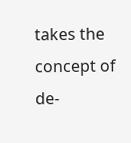takes the concept of de-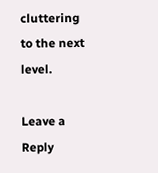cluttering to the next level.

Leave a Reply